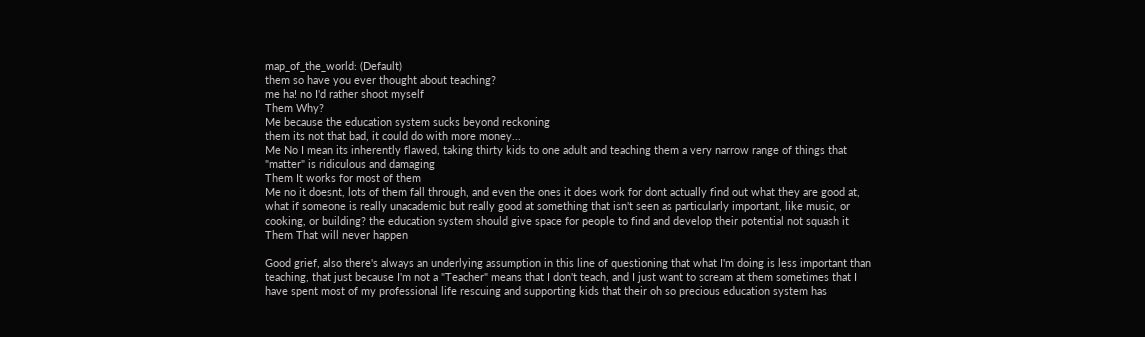map_of_the_world: (Default)
them so have you ever thought about teaching?
me ha! no I'd rather shoot myself
Them Why?
Me because the education system sucks beyond reckoning
them its not that bad, it could do with more money...
Me No I mean its inherently flawed, taking thirty kids to one adult and teaching them a very narrow range of things that "matter" is ridiculous and damaging
Them It works for most of them
Me no it doesnt, lots of them fall through, and even the ones it does work for dont actually find out what they are good at, what if someone is really unacademic but really good at something that isn't seen as particularly important, like music, or cooking, or building? the education system should give space for people to find and develop their potential not squash it
Them That will never happen

Good grief, also there's always an underlying assumption in this line of questioning that what I'm doing is less important than teaching, that just because I'm not a "Teacher" means that I don't teach, and I just want to scream at them sometimes that I have spent most of my professional life rescuing and supporting kids that their oh so precious education system has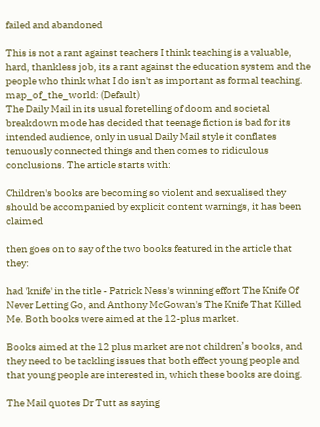failed and abandoned

This is not a rant against teachers I think teaching is a valuable, hard, thankless job, its a rant against the education system and the people who think what I do isn't as important as formal teaching.
map_of_the_world: (Default)
The Daily Mail in its usual foretelling of doom and societal breakdown mode has decided that teenage fiction is bad for its intended audience, only in usual Daily Mail style it conflates tenuously connected things and then comes to ridiculous conclusions. The article starts with:

Children's books are becoming so violent and sexualised they should be accompanied by explicit content warnings, it has been claimed

then goes on to say of the two books featured in the article that they:

had 'knife' in the title - Patrick Ness's winning effort The Knife Of Never Letting Go, and Anthony McGowan's The Knife That Killed Me. Both books were aimed at the 12-plus market.

Books aimed at the 12 plus market are not children’s books, and they need to be tackling issues that both effect young people and that young people are interested in, which these books are doing.

The Mail quotes Dr Tutt as saying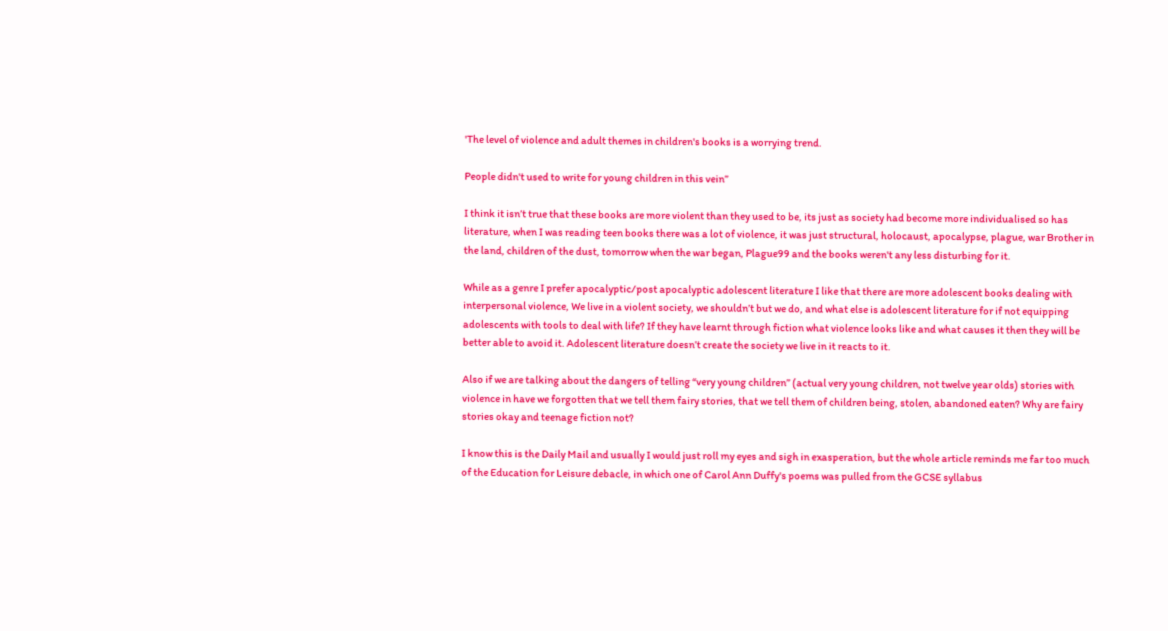'The level of violence and adult themes in children's books is a worrying trend.

People didn't used to write for young children in this vein”

I think it isn’t true that these books are more violent than they used to be, its just as society had become more individualised so has literature, when I was reading teen books there was a lot of violence, it was just structural, holocaust, apocalypse, plague, war Brother in the land, children of the dust, tomorrow when the war began, Plague99 and the books weren't any less disturbing for it.

While as a genre I prefer apocalyptic/post apocalyptic adolescent literature I like that there are more adolescent books dealing with interpersonal violence, We live in a violent society, we shouldn’t but we do, and what else is adolescent literature for if not equipping adolescents with tools to deal with life? If they have learnt through fiction what violence looks like and what causes it then they will be better able to avoid it. Adolescent literature doesn’t create the society we live in it reacts to it.

Also if we are talking about the dangers of telling “very young children” (actual very young children, not twelve year olds) stories with violence in have we forgotten that we tell them fairy stories, that we tell them of children being, stolen, abandoned eaten? Why are fairy stories okay and teenage fiction not?

I know this is the Daily Mail and usually I would just roll my eyes and sigh in exasperation, but the whole article reminds me far too much of the Education for Leisure debacle, in which one of Carol Ann Duffy's poems was pulled from the GCSE syllabus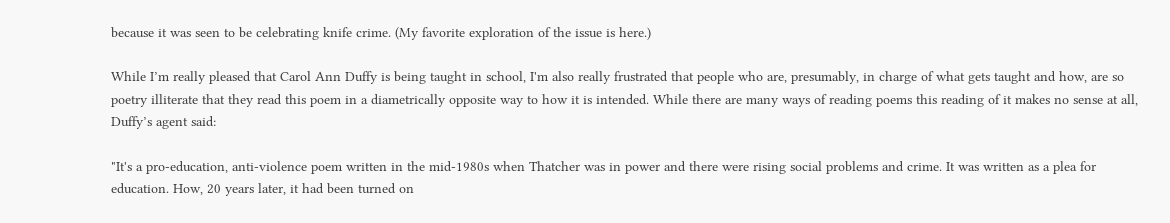because it was seen to be celebrating knife crime. (My favorite exploration of the issue is here.)

While I’m really pleased that Carol Ann Duffy is being taught in school, I'm also really frustrated that people who are, presumably, in charge of what gets taught and how, are so poetry illiterate that they read this poem in a diametrically opposite way to how it is intended. While there are many ways of reading poems this reading of it makes no sense at all, Duffy’s agent said:

"It's a pro-education, anti-violence poem written in the mid-1980s when Thatcher was in power and there were rising social problems and crime. It was written as a plea for education. How, 20 years later, it had been turned on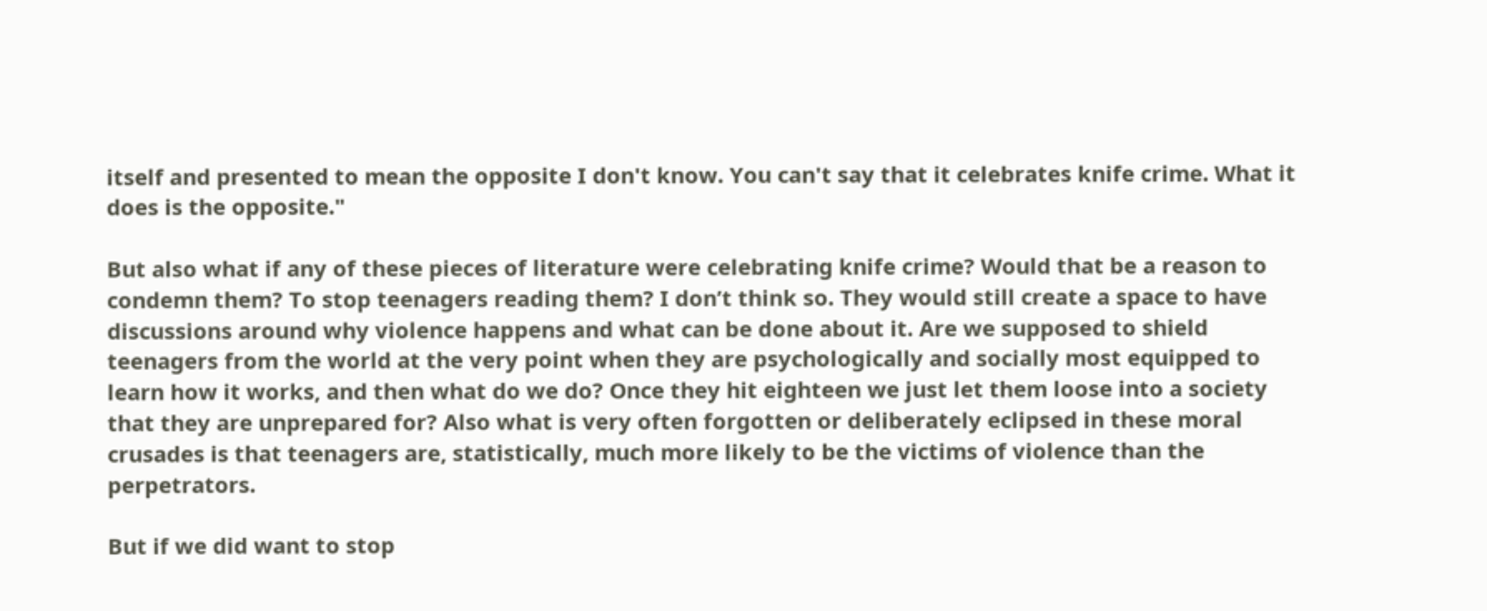itself and presented to mean the opposite I don't know. You can't say that it celebrates knife crime. What it does is the opposite."

But also what if any of these pieces of literature were celebrating knife crime? Would that be a reason to condemn them? To stop teenagers reading them? I don’t think so. They would still create a space to have discussions around why violence happens and what can be done about it. Are we supposed to shield teenagers from the world at the very point when they are psychologically and socially most equipped to learn how it works, and then what do we do? Once they hit eighteen we just let them loose into a society that they are unprepared for? Also what is very often forgotten or deliberately eclipsed in these moral crusades is that teenagers are, statistically, much more likely to be the victims of violence than the perpetrators.

But if we did want to stop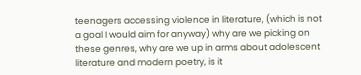teenagers accessing violence in literature, (which is not a goal I would aim for anyway) why are we picking on these genres, why are we up in arms about adolescent literature and modern poetry, is it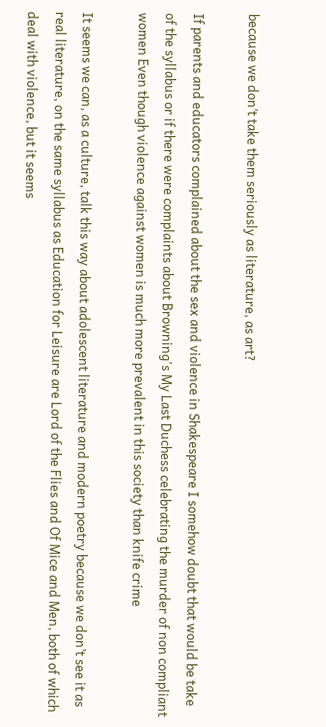because we don’t take them seriously as literature, as art?

If parents and educators complained about the sex and violence in Shakespeare I somehow doubt that would be take of the syllabus or if there were complaints about Browning's My Last Duchess celebrating the murder of non compliant women Even though violence against women is much more prevalent in this society than knife crime

It seems we can, as a culture, talk this way about adolescent literature and modern poetry because we don’t see it as real literature, on the same syllabus as Education for Leisure are Lord of the Flies and Of Mice and Men, both of which deal with violence, but it seems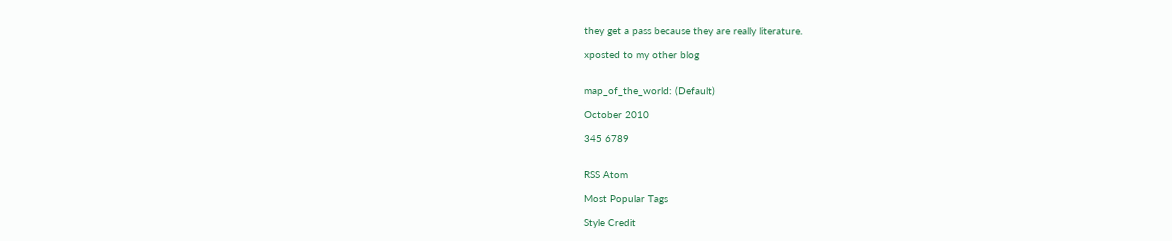they get a pass because they are really literature.

xposted to my other blog


map_of_the_world: (Default)

October 2010

345 6789


RSS Atom

Most Popular Tags

Style Credit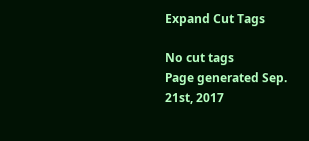Expand Cut Tags

No cut tags
Page generated Sep. 21st, 2017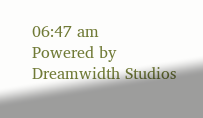06:47 am
Powered by Dreamwidth Studios